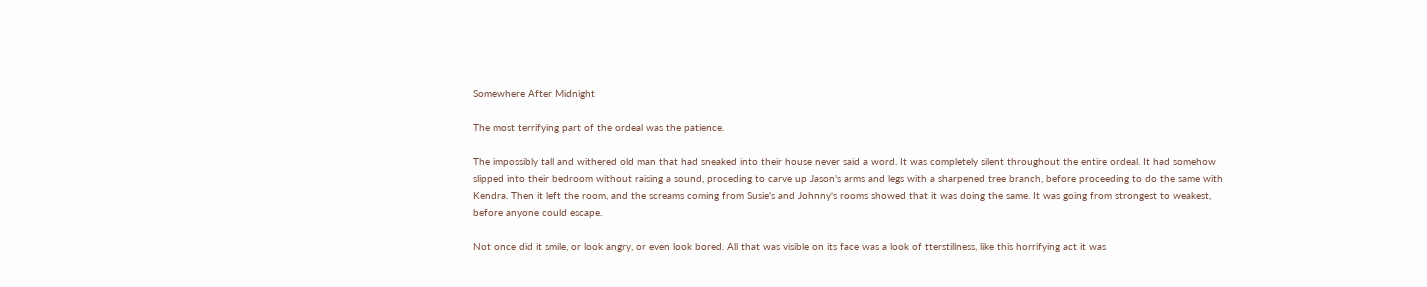Somewhere After Midnight

The most terrifying part of the ordeal was the patience.

The impossibly tall and withered old man that had sneaked into their house never said a word. It was completely silent throughout the entire ordeal. It had somehow slipped into their bedroom without raising a sound, proceding to carve up Jason's arms and legs with a sharpened tree branch, before proceeding to do the same with Kendra. Then it left the room, and the screams coming from Susie's and Johnny's rooms showed that it was doing the same. It was going from strongest to weakest, before anyone could escape.

Not once did it smile, or look angry, or even look bored. All that was visible on its face was a look of tterstillness, like this horrifying act it was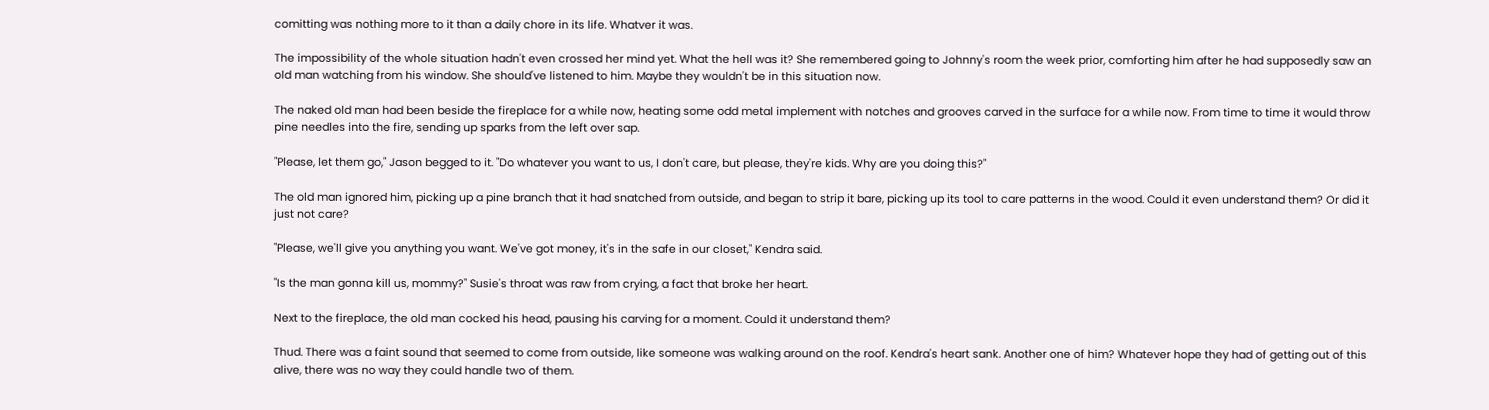comitting was nothing more to it than a daily chore in its life. Whatver it was.

The impossibility of the whole situation hadn't even crossed her mind yet. What the hell was it? She remembered going to Johnny's room the week prior, comforting him after he had supposedly saw an old man watching from his window. She should've listened to him. Maybe they wouldn't be in this situation now.

The naked old man had been beside the fireplace for a while now, heating some odd metal implement with notches and grooves carved in the surface for a while now. From time to time it would throw pine needles into the fire, sending up sparks from the left over sap.

"Please, let them go," Jason begged to it. "Do whatever you want to us, I don't care, but please, they're kids. Why are you doing this?"

The old man ignored him, picking up a pine branch that it had snatched from outside, and began to strip it bare, picking up its tool to care patterns in the wood. Could it even understand them? Or did it just not care?

"Please, we'll give you anything you want. We've got money, it's in the safe in our closet," Kendra said.

"Is the man gonna kill us, mommy?" Susie's throat was raw from crying, a fact that broke her heart.

Next to the fireplace, the old man cocked his head, pausing his carving for a moment. Could it understand them?

Thud. There was a faint sound that seemed to come from outside, like someone was walking around on the roof. Kendra's heart sank. Another one of him? Whatever hope they had of getting out of this alive, there was no way they could handle two of them.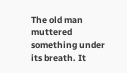The old man muttered something under its breath. It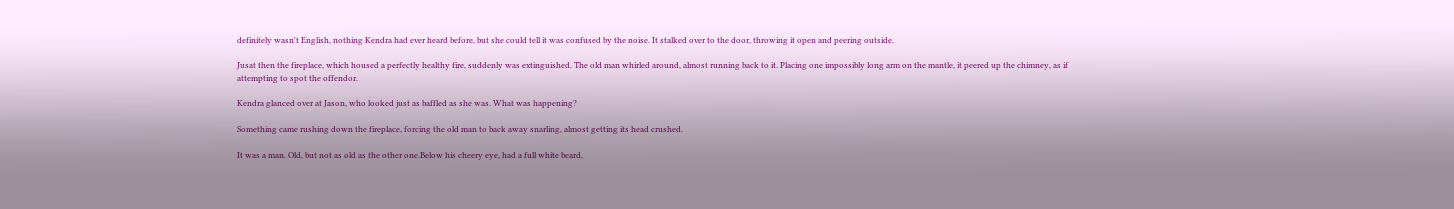definitely wasn't English, nothing Kendra had ever heard before, but she could tell it was confused by the noise. It stalked over to the door, throwing it open and peering outside.

Jusat then the fireplace, which housed a perfectly healthy fire, suddenly was extinguished. The old man whirled around, almost running back to it. Placing one impossibly long arm on the mantle, it peered up the chimney, as if attempting to spot the offendor.

Kendra glanced over at Jason, who looked just as baffled as she was. What was happening?

Something came rushing down the fireplace, forcing the old man to back away snarling, almost getting its head crushed.

It was a man. Old, but not as old as the other one.Below his cheery eye, had a full white beard,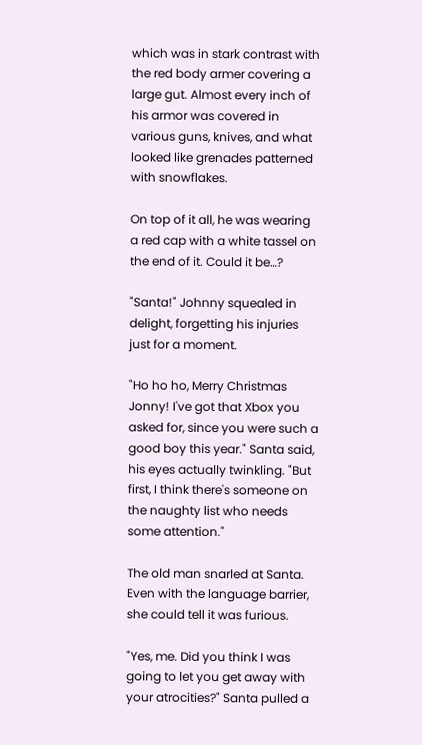which was in stark contrast with the red body armer covering a large gut. Almost every inch of his armor was covered in various guns, knives, and what looked like grenades patterned with snowflakes.

On top of it all, he was wearing a red cap with a white tassel on the end of it. Could it be…?

"Santa!" Johnny squealed in delight, forgetting his injuries just for a moment.

"Ho ho ho, Merry Christmas Jonny! I've got that Xbox you asked for, since you were such a good boy this year." Santa said, his eyes actually twinkling. "But first, I think there's someone on the naughty list who needs some attention."

The old man snarled at Santa. Even with the language barrier, she could tell it was furious.

"Yes, me. Did you think I was going to let you get away with your atrocities?" Santa pulled a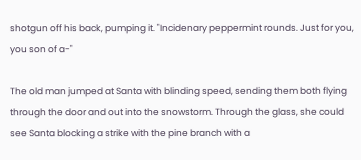shotgun off his back, pumping it. "Incidenary peppermint rounds. Just for you, you son of a-"

The old man jumped at Santa with blinding speed, sending them both flying through the door and out into the snowstorm. Through the glass, she could see Santa blocking a strike with the pine branch with a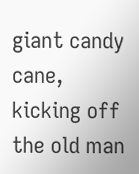giant candy cane, kicking off the old man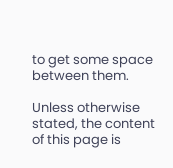to get some space between them.

Unless otherwise stated, the content of this page is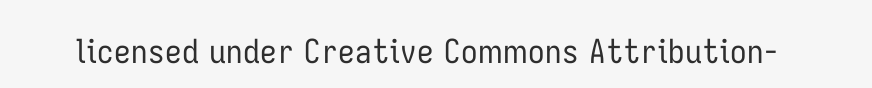licensed under Creative Commons Attribution-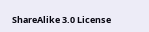ShareAlike 3.0 License